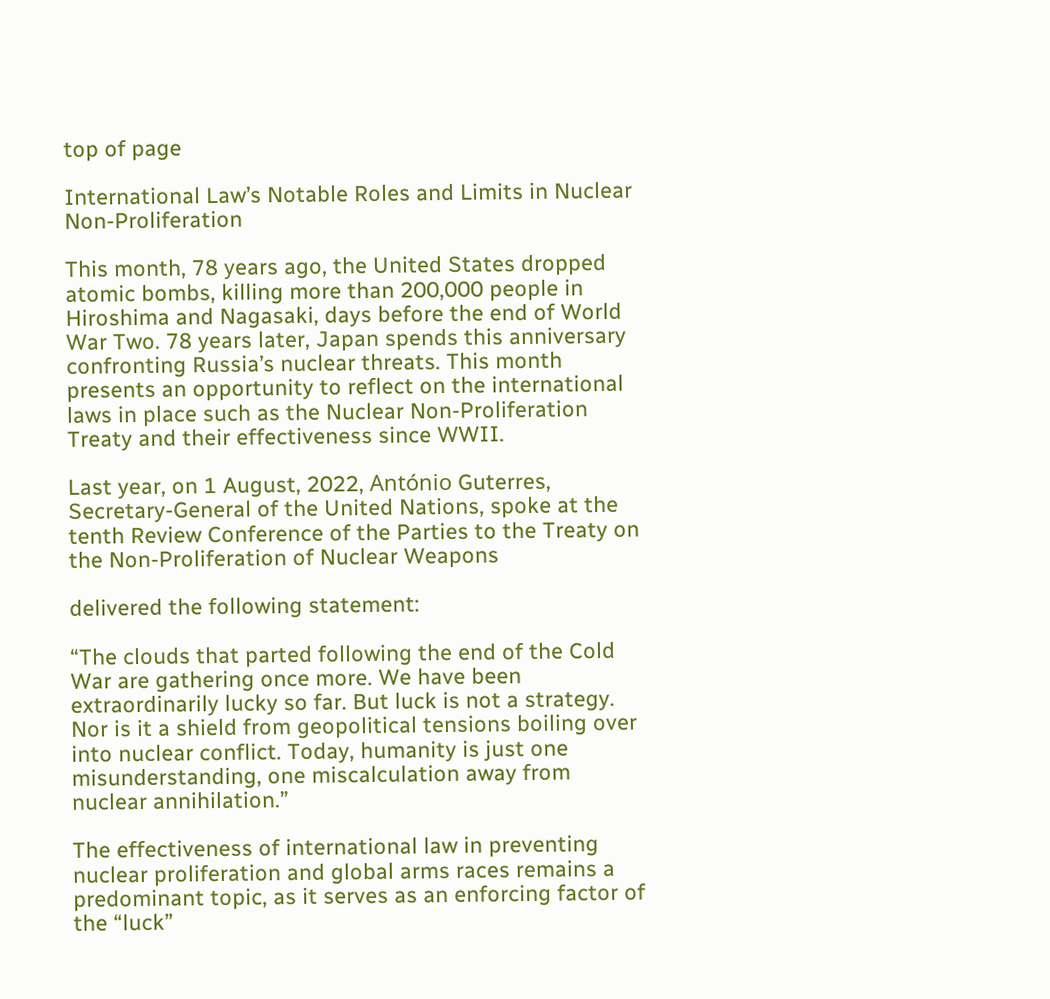top of page

International Law’s Notable Roles and Limits in Nuclear Non-Proliferation

This month, 78 years ago, the United States dropped atomic bombs, killing more than 200,000 people in Hiroshima and Nagasaki, days before the end of World War Two. 78 years later, Japan spends this anniversary confronting Russia’s nuclear threats. This month presents an opportunity to reflect on the international laws in place such as the Nuclear Non-Proliferation Treaty and their effectiveness since WWII.

Last year, on 1 August, 2022, António Guterres, Secretary-General of the United Nations, spoke at the tenth Review Conference of the Parties to the Treaty on the Non-Proliferation of Nuclear Weapons

delivered the following statement:

“The clouds that parted following the end of the Cold War are gathering once more. We have been extraordinarily lucky so far. But luck is not a strategy. Nor is it a shield from geopolitical tensions boiling over into nuclear conflict. Today, humanity is just one misunderstanding, one miscalculation away from nuclear annihilation.”

The effectiveness of international law in preventing nuclear proliferation and global arms races remains a predominant topic, as it serves as an enforcing factor of the “luck”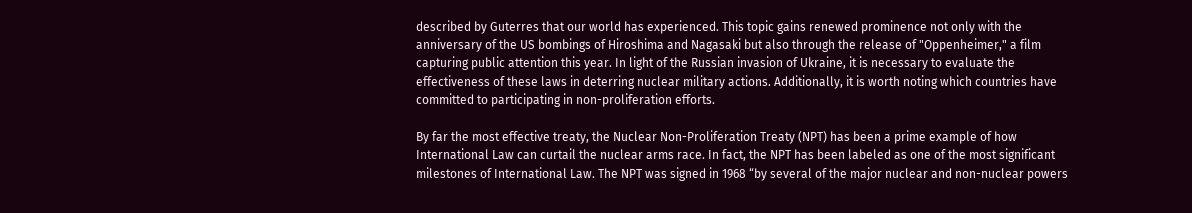described by Guterres that our world has experienced. This topic gains renewed prominence not only with the anniversary of the US bombings of Hiroshima and Nagasaki but also through the release of "Oppenheimer," a film capturing public attention this year. In light of the Russian invasion of Ukraine, it is necessary to evaluate the effectiveness of these laws in deterring nuclear military actions. Additionally, it is worth noting which countries have committed to participating in non-proliferation efforts.

By far the most effective treaty, the Nuclear Non-Proliferation Treaty (NPT) has been a prime example of how International Law can curtail the nuclear arms race. In fact, the NPT has been labeled as one of the most significant milestones of International Law. The NPT was signed in 1968 “by several of the major nuclear and non-nuclear powers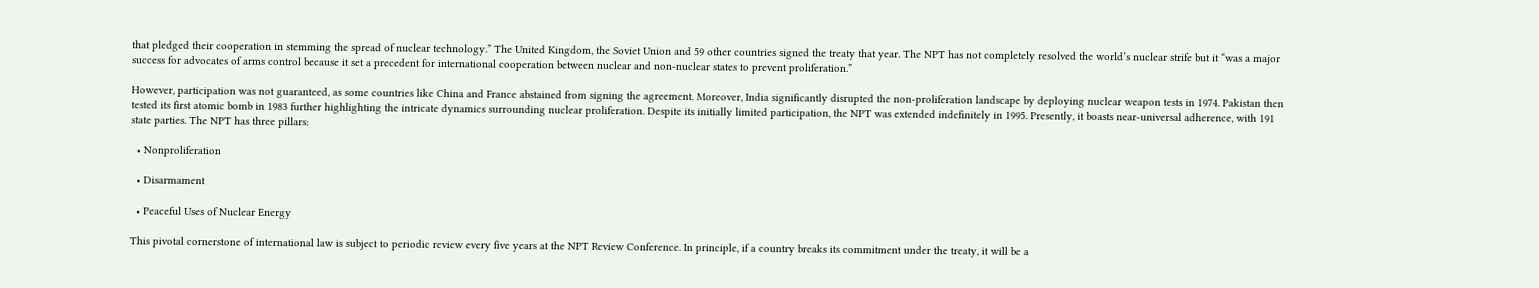that pledged their cooperation in stemming the spread of nuclear technology.” The United Kingdom, the Soviet Union and 59 other countries signed the treaty that year. The NPT has not completely resolved the world’s nuclear strife but it “was a major success for advocates of arms control because it set a precedent for international cooperation between nuclear and non-nuclear states to prevent proliferation.”

However, participation was not guaranteed, as some countries like China and France abstained from signing the agreement. Moreover, India significantly disrupted the non-proliferation landscape by deploying nuclear weapon tests in 1974. Pakistan then tested its first atomic bomb in 1983 further highlighting the intricate dynamics surrounding nuclear proliferation. Despite its initially limited participation, the NPT was extended indefinitely in 1995. Presently, it boasts near-universal adherence, with 191 state parties. The NPT has three pillars:

  • Nonproliferation

  • Disarmament

  • Peaceful Uses of Nuclear Energy

This pivotal cornerstone of international law is subject to periodic review every five years at the NPT Review Conference. In principle, if a country breaks its commitment under the treaty, it will be a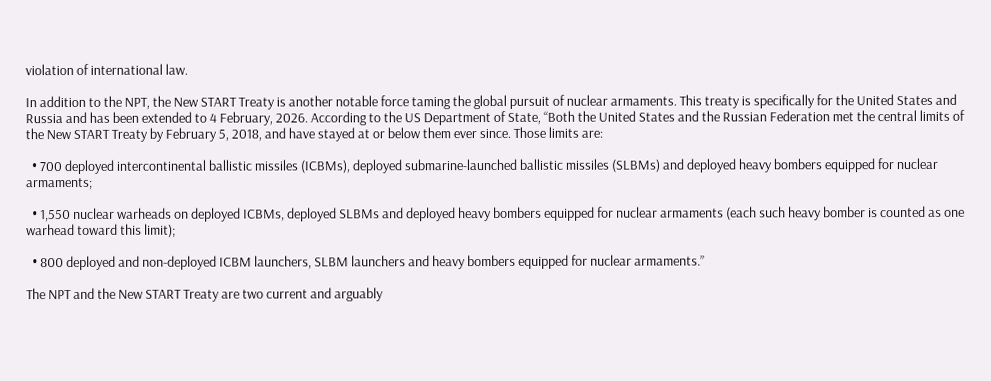violation of international law.

In addition to the NPT, the New START Treaty is another notable force taming the global pursuit of nuclear armaments. This treaty is specifically for the United States and Russia and has been extended to 4 February, 2026. According to the US Department of State, “Both the United States and the Russian Federation met the central limits of the New START Treaty by February 5, 2018, and have stayed at or below them ever since. Those limits are:

  • 700 deployed intercontinental ballistic missiles (ICBMs), deployed submarine-launched ballistic missiles (SLBMs) and deployed heavy bombers equipped for nuclear armaments;

  • 1,550 nuclear warheads on deployed ICBMs, deployed SLBMs and deployed heavy bombers equipped for nuclear armaments (each such heavy bomber is counted as one warhead toward this limit);

  • 800 deployed and non-deployed ICBM launchers, SLBM launchers and heavy bombers equipped for nuclear armaments.”

The NPT and the New START Treaty are two current and arguably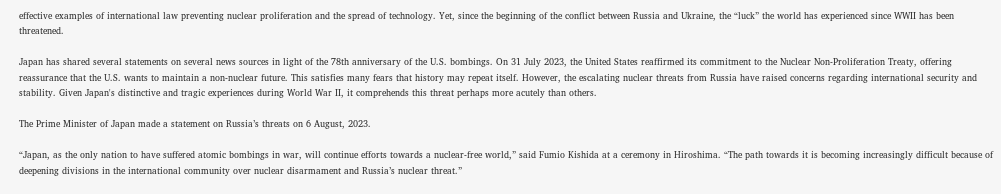effective examples of international law preventing nuclear proliferation and the spread of technology. Yet, since the beginning of the conflict between Russia and Ukraine, the “luck” the world has experienced since WWII has been threatened.

Japan has shared several statements on several news sources in light of the 78th anniversary of the U.S. bombings. On 31 July 2023, the United States reaffirmed its commitment to the Nuclear Non-Proliferation Treaty, offering reassurance that the U.S. wants to maintain a non-nuclear future. This satisfies many fears that history may repeat itself. However, the escalating nuclear threats from Russia have raised concerns regarding international security and stability. Given Japan's distinctive and tragic experiences during World War II, it comprehends this threat perhaps more acutely than others.

The Prime Minister of Japan made a statement on Russia’s threats on 6 August, 2023.

“Japan, as the only nation to have suffered atomic bombings in war, will continue efforts towards a nuclear-free world,” said Fumio Kishida at a ceremony in Hiroshima. “The path towards it is becoming increasingly difficult because of deepening divisions in the international community over nuclear disarmament and Russia’s nuclear threat.”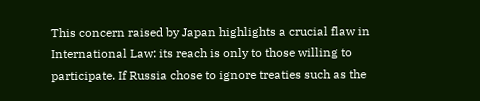This concern raised by Japan highlights a crucial flaw in International Law: its reach is only to those willing to participate. If Russia chose to ignore treaties such as the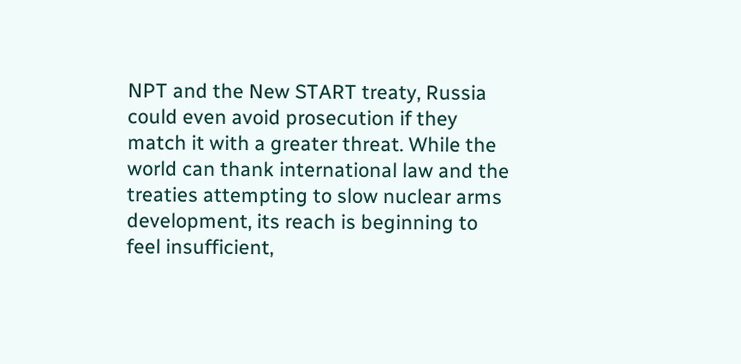NPT and the New START treaty, Russia could even avoid prosecution if they match it with a greater threat. While the world can thank international law and the treaties attempting to slow nuclear arms development, its reach is beginning to feel insufficient,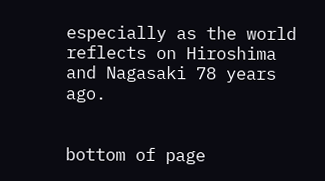especially as the world reflects on Hiroshima and Nagasaki 78 years ago.


bottom of page